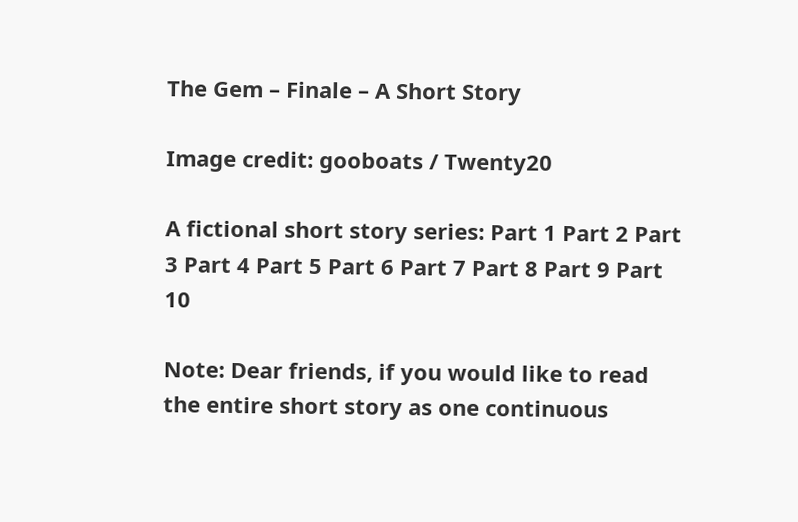The Gem – Finale – A Short Story

Image credit: gooboats / Twenty20

A fictional short story series: Part 1 Part 2 Part 3 Part 4 Part 5 Part 6 Part 7 Part 8 Part 9 Part 10

Note: Dear friends, if you would like to read the entire short story as one continuous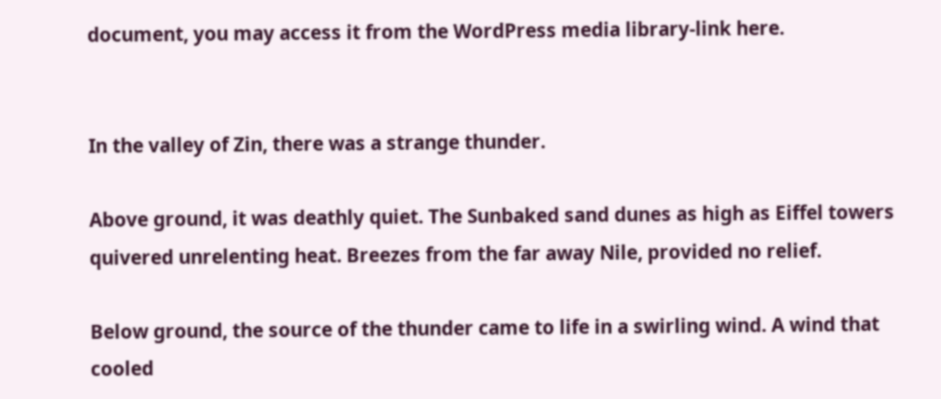document, you may access it from the WordPress media library-link here.


In the valley of Zin, there was a strange thunder.

Above ground, it was deathly quiet. The Sunbaked sand dunes as high as Eiffel towers quivered unrelenting heat. Breezes from the far away Nile, provided no relief.

Below ground, the source of the thunder came to life in a swirling wind. A wind that cooled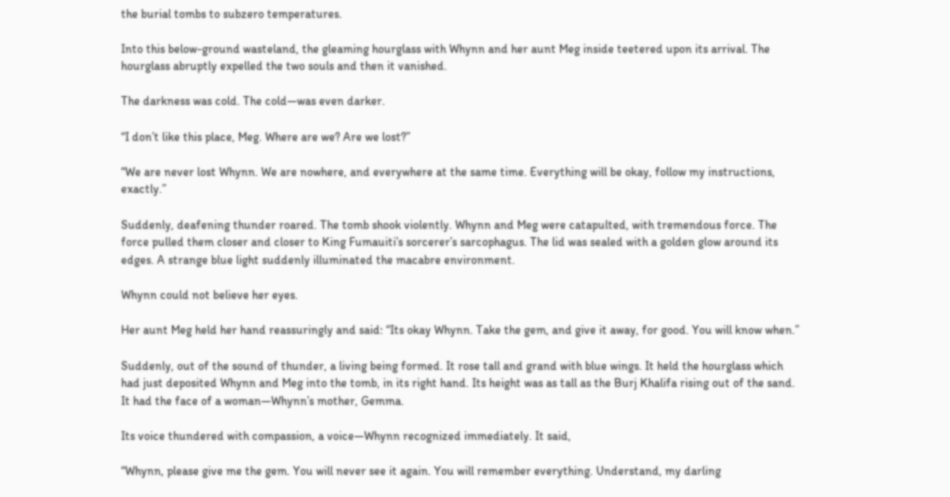the burial tombs to subzero temperatures.

Into this below-ground wasteland, the gleaming hourglass with Whynn and her aunt Meg inside teetered upon its arrival. The hourglass abruptly expelled the two souls and then it vanished.

The darkness was cold. The cold—was even darker.

“I don’t like this place, Meg. Where are we? Are we lost?”

“We are never lost Whynn. We are nowhere, and everywhere at the same time. Everything will be okay, follow my instructions, exactly.”

Suddenly, deafening thunder roared. The tomb shook violently. Whynn and Meg were catapulted, with tremendous force. The force pulled them closer and closer to King Fumauiti’s sorcerer’s sarcophagus. The lid was sealed with a golden glow around its edges. A strange blue light suddenly illuminated the macabre environment.

Whynn could not believe her eyes.

Her aunt Meg held her hand reassuringly and said: “Its okay Whynn. Take the gem, and give it away, for good. You will know when.”

Suddenly, out of the sound of thunder, a living being formed. It rose tall and grand with blue wings. It held the hourglass which had just deposited Whynn and Meg into the tomb, in its right hand. Its height was as tall as the Burj Khalifa rising out of the sand. It had the face of a woman—Whynn’s mother, Gemma.

Its voice thundered with compassion, a voice—Whynn recognized immediately. It said,

“Whynn, please give me the gem. You will never see it again. You will remember everything. Understand, my darling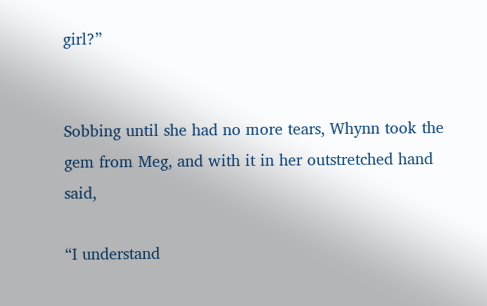girl?”


Sobbing until she had no more tears, Whynn took the gem from Meg, and with it in her outstretched hand said,

“I understand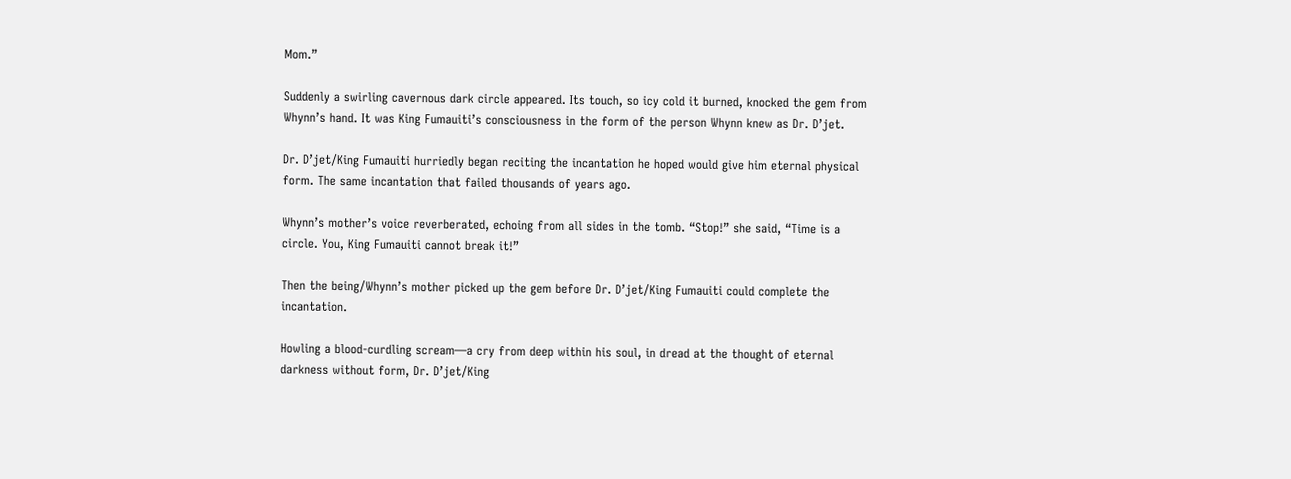Mom.”

Suddenly a swirling cavernous dark circle appeared. Its touch, so icy cold it burned, knocked the gem from Whynn’s hand. It was King Fumauiti’s consciousness in the form of the person Whynn knew as Dr. D’jet.

Dr. D’jet/King Fumauiti hurriedly began reciting the incantation he hoped would give him eternal physical form. The same incantation that failed thousands of years ago.

Whynn’s mother’s voice reverberated, echoing from all sides in the tomb. “Stop!” she said, “Time is a circle. You, King Fumauiti cannot break it!”

Then the being/Whynn’s mother picked up the gem before Dr. D’jet/King Fumauiti could complete the incantation.

Howling a blood-curdling scream—a cry from deep within his soul, in dread at the thought of eternal darkness without form, Dr. D’jet/King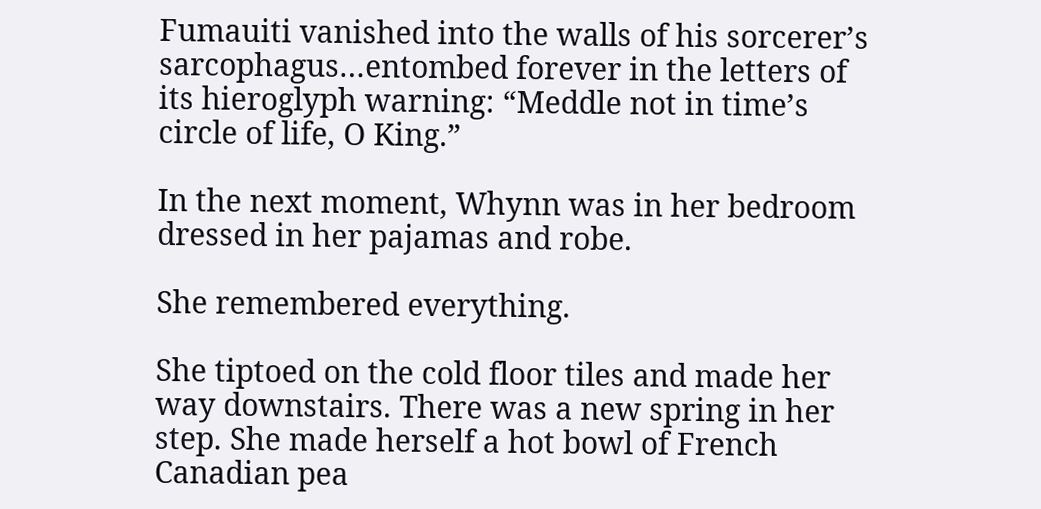Fumauiti vanished into the walls of his sorcerer’s sarcophagus…entombed forever in the letters of its hieroglyph warning: “Meddle not in time’s circle of life, O King.”

In the next moment, Whynn was in her bedroom dressed in her pajamas and robe.

She remembered everything.

She tiptoed on the cold floor tiles and made her way downstairs. There was a new spring in her step. She made herself a hot bowl of French Canadian pea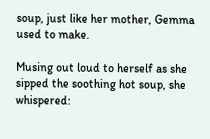soup, just like her mother, Gemma used to make.

Musing out loud to herself as she sipped the soothing hot soup, she whispered: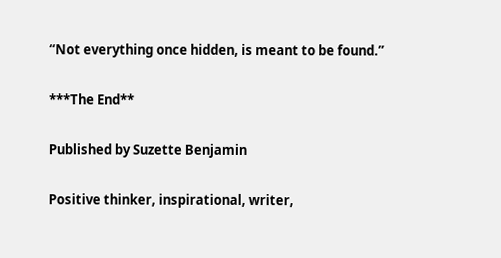“Not everything once hidden, is meant to be found.”

***The End**

Published by Suzette Benjamin

Positive thinker, inspirational, writer,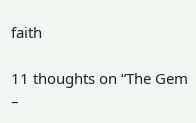faith

11 thoughts on “The Gem –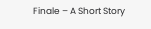Finale – A Short Story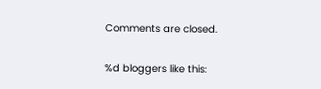Comments are closed.

%d bloggers like this: